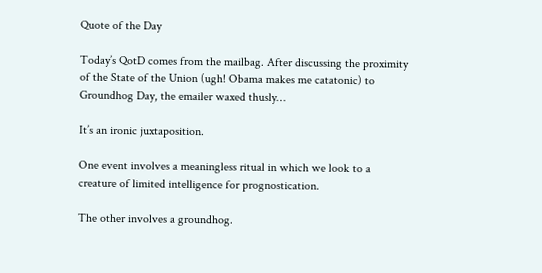Quote of the Day

Today’s QotD comes from the mailbag. After discussing the proximity of the State of the Union (ugh! Obama makes me catatonic) to Groundhog Day, the emailer waxed thusly…

It’s an ironic juxtaposition.

One event involves a meaningless ritual in which we look to a creature of limited intelligence for prognostication.

The other involves a groundhog.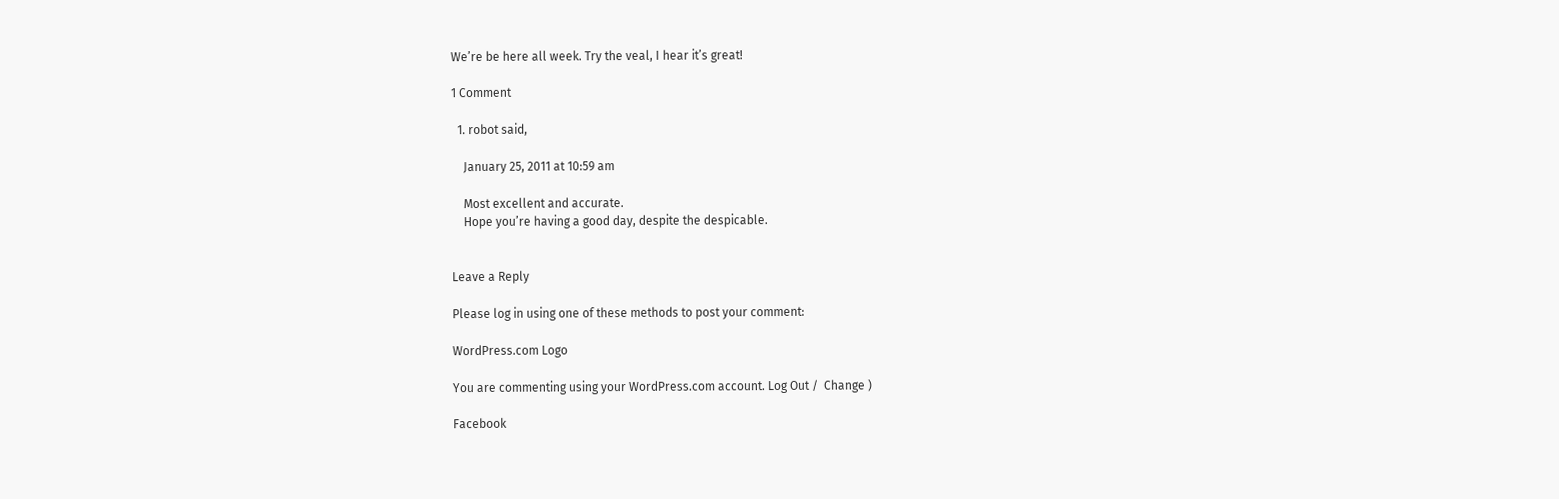We’re be here all week. Try the veal, I hear it’s great!

1 Comment

  1. robot said,

    January 25, 2011 at 10:59 am

    Most excellent and accurate.
    Hope you’re having a good day, despite the despicable.


Leave a Reply

Please log in using one of these methods to post your comment:

WordPress.com Logo

You are commenting using your WordPress.com account. Log Out /  Change )

Facebook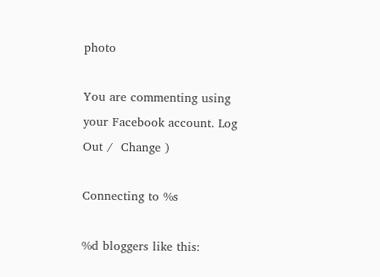photo

You are commenting using your Facebook account. Log Out /  Change )

Connecting to %s

%d bloggers like this: